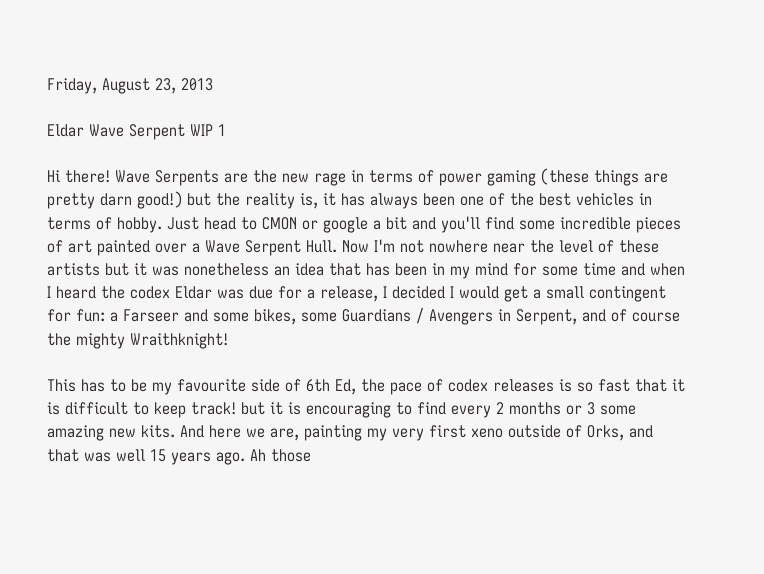Friday, August 23, 2013

Eldar Wave Serpent WIP 1

Hi there! Wave Serpents are the new rage in terms of power gaming (these things are pretty darn good!) but the reality is, it has always been one of the best vehicles in terms of hobby. Just head to CMON or google a bit and you'll find some incredible pieces of art painted over a Wave Serpent Hull. Now I'm not nowhere near the level of these artists but it was nonetheless an idea that has been in my mind for some time and when I heard the codex Eldar was due for a release, I decided I would get a small contingent for fun: a Farseer and some bikes, some Guardians / Avengers in Serpent, and of course the mighty Wraithknight!

This has to be my favourite side of 6th Ed, the pace of codex releases is so fast that it is difficult to keep track! but it is encouraging to find every 2 months or 3 some amazing new kits. And here we are, painting my very first xeno outside of Orks, and that was well 15 years ago. Ah those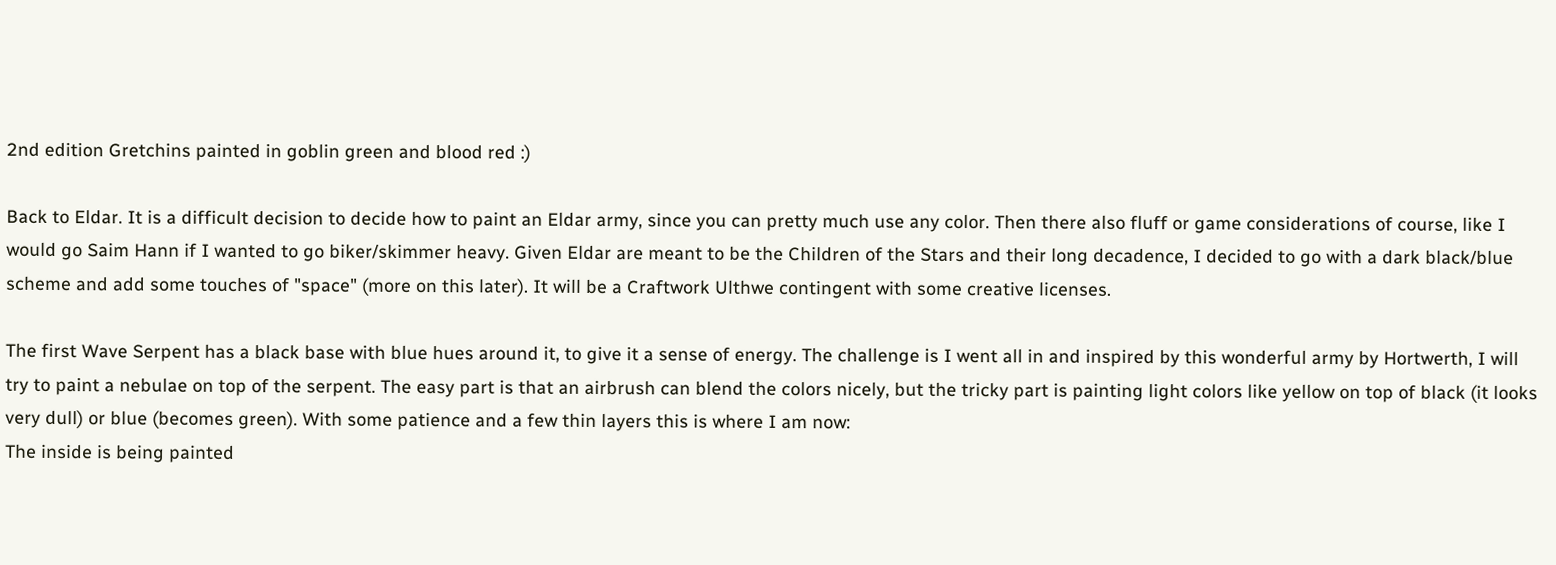2nd edition Gretchins painted in goblin green and blood red :)

Back to Eldar. It is a difficult decision to decide how to paint an Eldar army, since you can pretty much use any color. Then there also fluff or game considerations of course, like I would go Saim Hann if I wanted to go biker/skimmer heavy. Given Eldar are meant to be the Children of the Stars and their long decadence, I decided to go with a dark black/blue scheme and add some touches of "space" (more on this later). It will be a Craftwork Ulthwe contingent with some creative licenses.

The first Wave Serpent has a black base with blue hues around it, to give it a sense of energy. The challenge is I went all in and inspired by this wonderful army by Hortwerth, I will try to paint a nebulae on top of the serpent. The easy part is that an airbrush can blend the colors nicely, but the tricky part is painting light colors like yellow on top of black (it looks very dull) or blue (becomes green). With some patience and a few thin layers this is where I am now:
The inside is being painted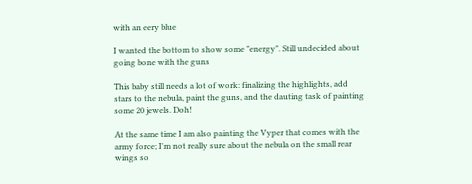with an eery blue

I wanted the bottom to show some "energy". Still undecided about going bone with the guns

This baby still needs a lot of work: finalizing the highlights, add stars to the nebula, paint the guns, and the dauting task of painting some 20 jewels. Doh!

At the same time I am also painting the Vyper that comes with the army force; I'm not really sure about the nebula on the small rear wings so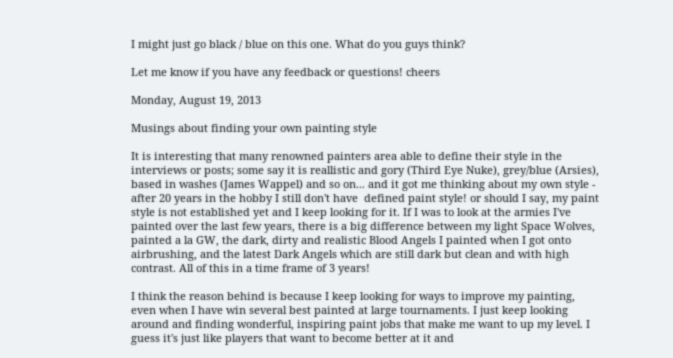I might just go black / blue on this one. What do you guys think?

Let me know if you have any feedback or questions! cheers

Monday, August 19, 2013

Musings about finding your own painting style

It is interesting that many renowned painters area able to define their style in the interviews or posts; some say it is reallistic and gory (Third Eye Nuke), grey/blue (Arsies), based in washes (James Wappel) and so on... and it got me thinking about my own style - after 20 years in the hobby I still don't have  defined paint style! or should I say, my paint style is not established yet and I keep looking for it. If I was to look at the armies I've painted over the last few years, there is a big difference between my light Space Wolves, painted a la GW, the dark, dirty and realistic Blood Angels I painted when I got onto airbrushing, and the latest Dark Angels which are still dark but clean and with high contrast. All of this in a time frame of 3 years!

I think the reason behind is because I keep looking for ways to improve my painting, even when I have win several best painted at large tournaments. I just keep looking around and finding wonderful, inspiring paint jobs that make me want to up my level. I guess it's just like players that want to become better at it and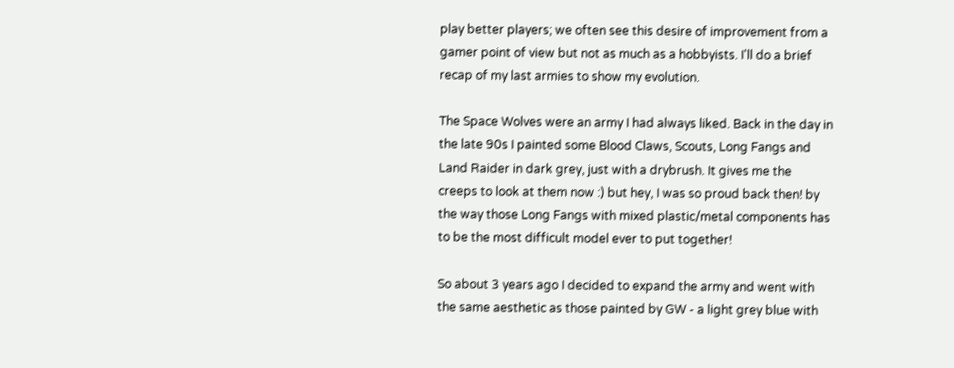play better players; we often see this desire of improvement from a gamer point of view but not as much as a hobbyists. I'll do a brief recap of my last armies to show my evolution.

The Space Wolves were an army I had always liked. Back in the day in the late 90s I painted some Blood Claws, Scouts, Long Fangs and Land Raider in dark grey, just with a drybrush. It gives me the creeps to look at them now :) but hey, I was so proud back then! by the way those Long Fangs with mixed plastic/metal components has to be the most difficult model ever to put together!

So about 3 years ago I decided to expand the army and went with the same aesthetic as those painted by GW - a light grey blue with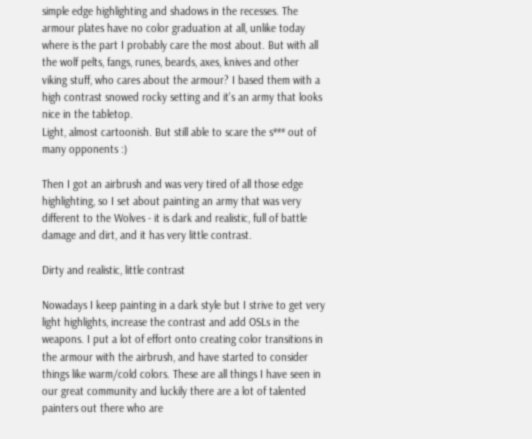simple edge highlighting and shadows in the recesses. The armour plates have no color graduation at all, unlike today where is the part I probably care the most about. But with all the wolf pelts, fangs, runes, beards, axes, knives and other viking stuff, who cares about the armour? I based them with a high contrast snowed rocky setting and it's an army that looks nice in the tabletop.
Light, almost cartoonish. But still able to scare the s*** out of many opponents :)

Then I got an airbrush and was very tired of all those edge highlighting, so I set about painting an army that was very different to the Wolves - it is dark and realistic, full of battle damage and dirt, and it has very little contrast.

Dirty and realistic, little contrast

Nowadays I keep painting in a dark style but I strive to get very light highlights, increase the contrast and add OSLs in the weapons. I put a lot of effort onto creating color transitions in the armour with the airbrush, and have started to consider things like warm/cold colors. These are all things I have seen in our great community and luckily there are a lot of talented painters out there who are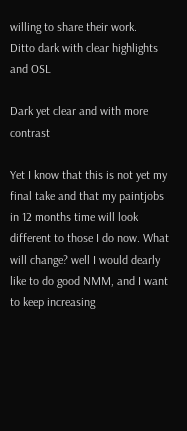willing to share their work.
Ditto dark with clear highlights and OSL

Dark yet clear and with more contrast

Yet I know that this is not yet my final take and that my paintjobs in 12 months time will look different to those I do now. What will change? well I would dearly like to do good NMM, and I want to keep increasing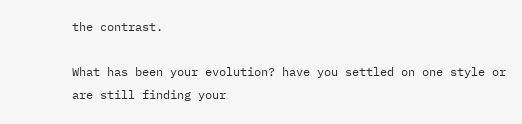the contrast.

What has been your evolution? have you settled on one style or are still finding your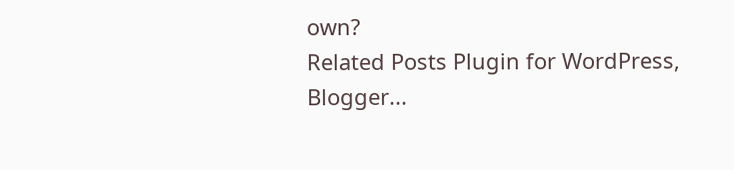own?
Related Posts Plugin for WordPress, Blogger...